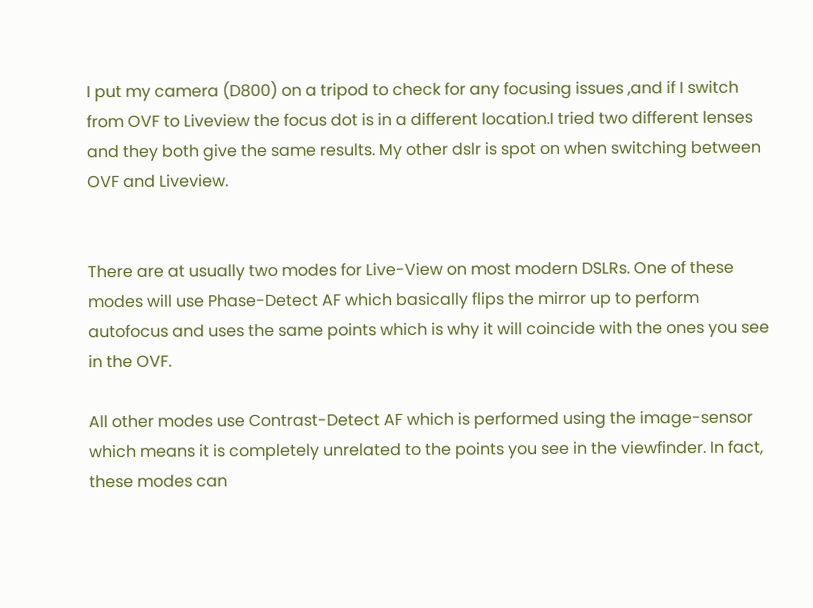I put my camera (D800) on a tripod to check for any focusing issues ,and if I switch from OVF to Liveview the focus dot is in a different location.I tried two different lenses and they both give the same results. My other dslr is spot on when switching between OVF and Liveview.


There are at usually two modes for Live-View on most modern DSLRs. One of these modes will use Phase-Detect AF which basically flips the mirror up to perform autofocus and uses the same points which is why it will coincide with the ones you see in the OVF.

All other modes use Contrast-Detect AF which is performed using the image-sensor which means it is completely unrelated to the points you see in the viewfinder. In fact, these modes can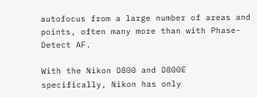autofocus from a large number of areas and points, often many more than with Phase-Detect AF.

With the Nikon D800 and D800E specifically, Nikon has only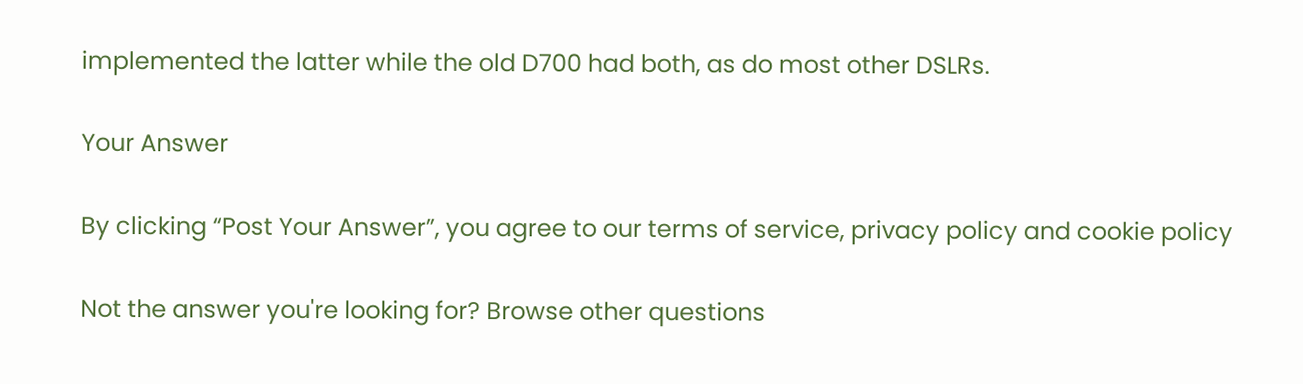implemented the latter while the old D700 had both, as do most other DSLRs.

Your Answer

By clicking “Post Your Answer”, you agree to our terms of service, privacy policy and cookie policy

Not the answer you're looking for? Browse other questions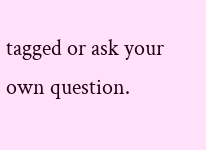tagged or ask your own question.